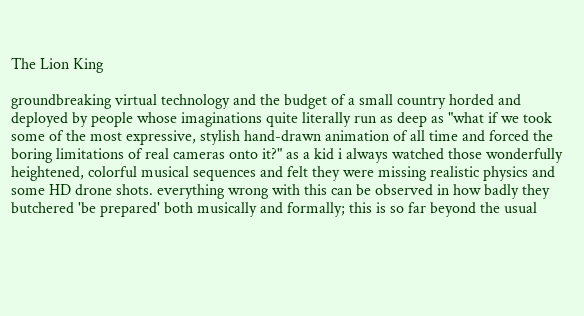The Lion King

groundbreaking virtual technology and the budget of a small country horded and deployed by people whose imaginations quite literally run as deep as "what if we took some of the most expressive, stylish hand-drawn animation of all time and forced the boring limitations of real cameras onto it?" as a kid i always watched those wonderfully heightened, colorful musical sequences and felt they were missing realistic physics and some HD drone shots. everything wrong with this can be observed in how badly they butchered 'be prepared' both musically and formally; this is so far beyond the usual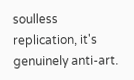soulless replication, it's genuinely anti-art.